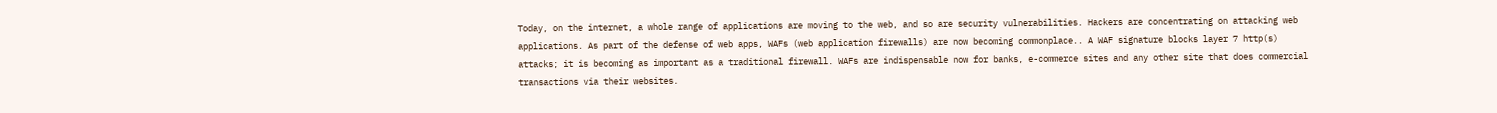Today, on the internet, a whole range of applications are moving to the web, and so are security vulnerabilities. Hackers are concentrating on attacking web applications. As part of the defense of web apps, WAFs (web application firewalls) are now becoming commonplace.. A WAF signature blocks layer 7 http(s) attacks; it is becoming as important as a traditional firewall. WAFs are indispensable now for banks, e-commerce sites and any other site that does commercial transactions via their websites.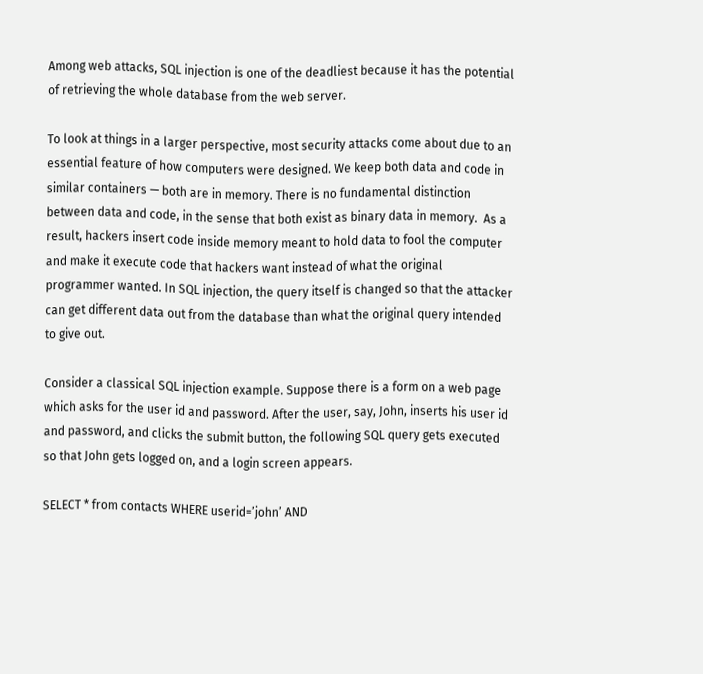Among web attacks, SQL injection is one of the deadliest because it has the potential of retrieving the whole database from the web server.

To look at things in a larger perspective, most security attacks come about due to an essential feature of how computers were designed. We keep both data and code in similar containers — both are in memory. There is no fundamental distinction between data and code, in the sense that both exist as binary data in memory.  As a result, hackers insert code inside memory meant to hold data to fool the computer and make it execute code that hackers want instead of what the original programmer wanted. In SQL injection, the query itself is changed so that the attacker can get different data out from the database than what the original query intended to give out.

Consider a classical SQL injection example. Suppose there is a form on a web page which asks for the user id and password. After the user, say, John, inserts his user id and password, and clicks the submit button, the following SQL query gets executed so that John gets logged on, and a login screen appears.

SELECT * from contacts WHERE userid=’john’ AND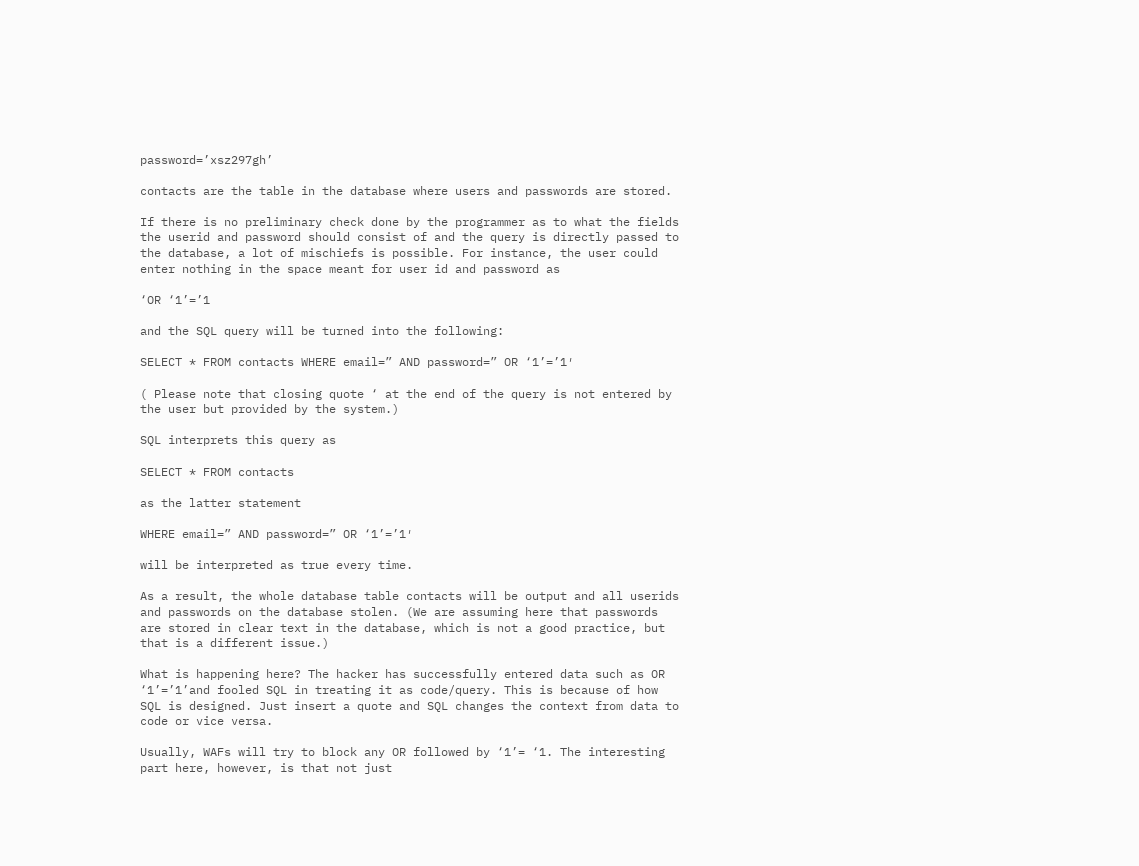password=’xsz297gh’

contacts are the table in the database where users and passwords are stored.

If there is no preliminary check done by the programmer as to what the fields the userid and password should consist of and the query is directly passed to the database, a lot of mischiefs is possible. For instance, the user could enter nothing in the space meant for user id and password as

‘OR ‘1’=’1

and the SQL query will be turned into the following:

SELECT * FROM contacts WHERE email=” AND password=” OR ‘1’=’1′

( Please note that closing quote ‘ at the end of the query is not entered by the user but provided by the system.)

SQL interprets this query as

SELECT * FROM contacts

as the latter statement

WHERE email=” AND password=” OR ‘1’=’1′

will be interpreted as true every time.

As a result, the whole database table contacts will be output and all userids and passwords on the database stolen. (We are assuming here that passwords are stored in clear text in the database, which is not a good practice, but that is a different issue.)

What is happening here? The hacker has successfully entered data such as OR ‘1’=’1’and fooled SQL in treating it as code/query. This is because of how SQL is designed. Just insert a quote and SQL changes the context from data to code or vice versa.

Usually, WAFs will try to block any OR followed by ‘1’= ‘1. The interesting part here, however, is that not just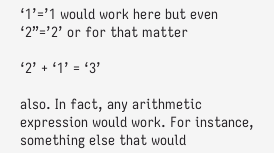‘1’=’1 would work here but even ‘2”=’2’ or for that matter

‘2’ + ‘1’ = ‘3’

also. In fact, any arithmetic expression would work. For instance, something else that would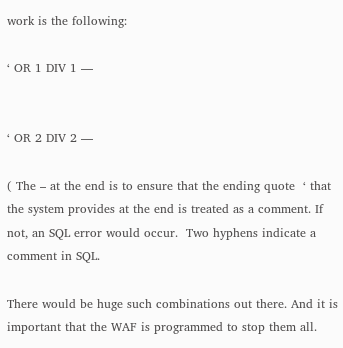work is the following:

‘ OR 1 DIV 1 —


‘ OR 2 DIV 2 —

( The – at the end is to ensure that the ending quote  ‘ that the system provides at the end is treated as a comment. If not, an SQL error would occur.  Two hyphens indicate a comment in SQL.

There would be huge such combinations out there. And it is important that the WAF is programmed to stop them all.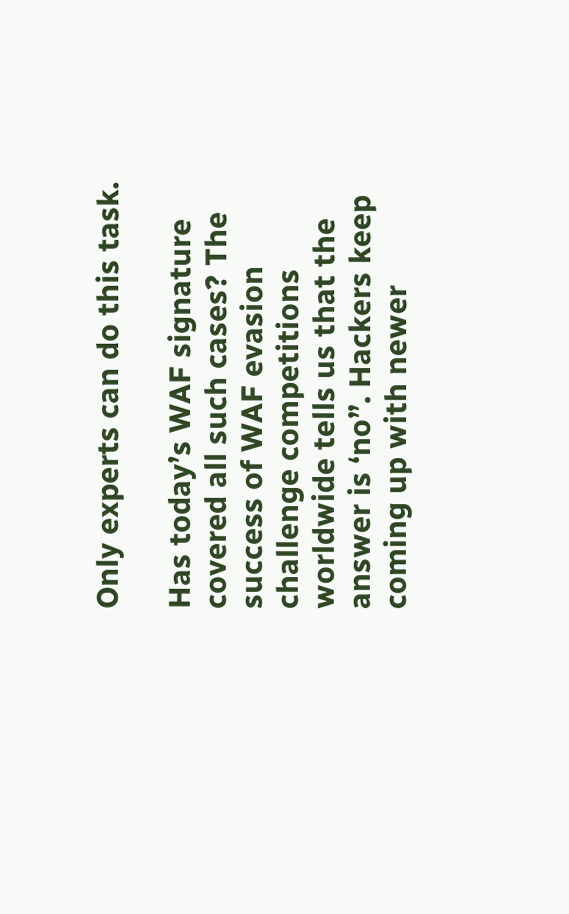Only experts can do this task.

Has today’s WAF signature covered all such cases? The success of WAF evasion challenge competitions worldwide tells us that the answer is ‘no”. Hackers keep coming up with newer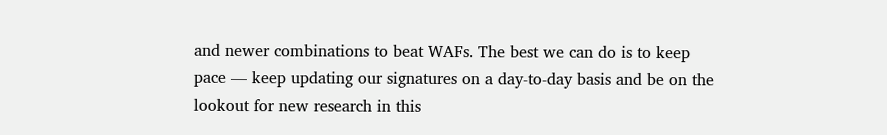and newer combinations to beat WAFs. The best we can do is to keep pace — keep updating our signatures on a day-to-day basis and be on the lookout for new research in this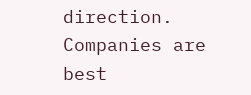direction. Companies are best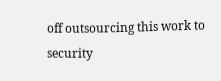off outsourcing this work to security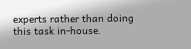experts rather than doing this task in-house.